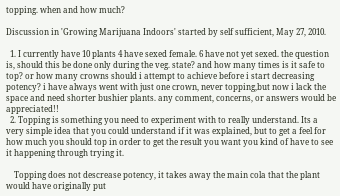topping. when and how much?

Discussion in 'Growing Marijuana Indoors' started by self sufficient, May 27, 2010.

  1. I currently have 10 plants 4 have sexed female. 6 have not yet sexed. the question is, should this be done only during the veg. state? and how many times is it safe to top? or how many crowns should i attempt to achieve before i start decreasing potency? i have always went with just one crown, never topping,but now i lack the space and need shorter bushier plants. any comment, concerns, or answers would be appreciated!!
  2. Topping is something you need to experiment with to really understand. Its a very simple idea that you could understand if it was explained, but to get a feel for how much you should top in order to get the result you want you kind of have to see it happening through trying it.

    Topping does not descrease potency, it takes away the main cola that the plant would have originally put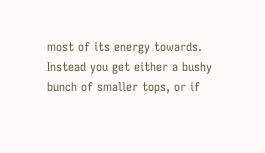most of its energy towards. Instead you get either a bushy bunch of smaller tops, or if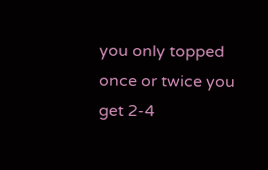you only topped once or twice you get 2-4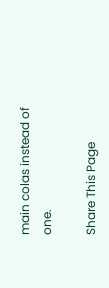main colas instead of one.

Share This Page